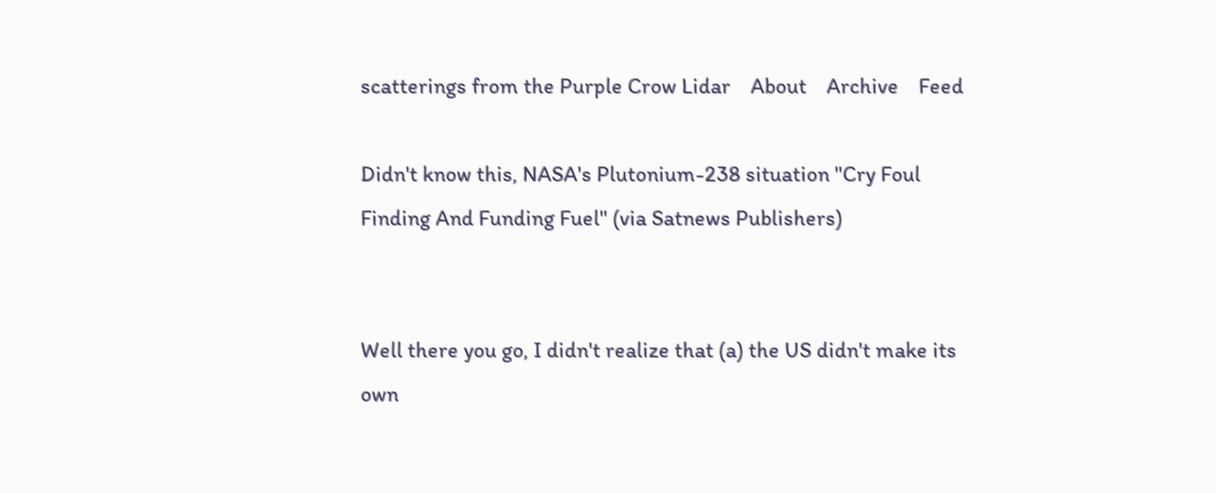scatterings from the Purple Crow Lidar    About    Archive    Feed

Didn't know this, NASA's Plutonium-238 situation "Cry Foul Finding And Funding Fuel" (via Satnews Publishers)


Well there you go, I didn't realize that (a) the US didn't make its own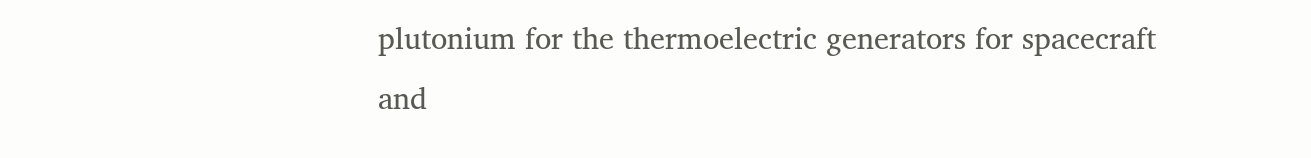plutonium for the thermoelectric generators for spacecraft and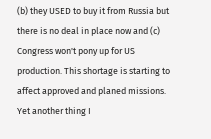(b) they USED to buy it from Russia but there is no deal in place now and (c) Congress won't pony up for US production. This shortage is starting to affect approved and planed missions. Yet another thing I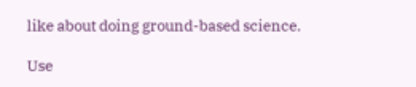like about doing ground-based science.

Use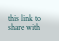this link to share with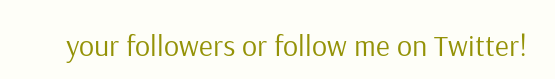your followers or follow me on Twitter!